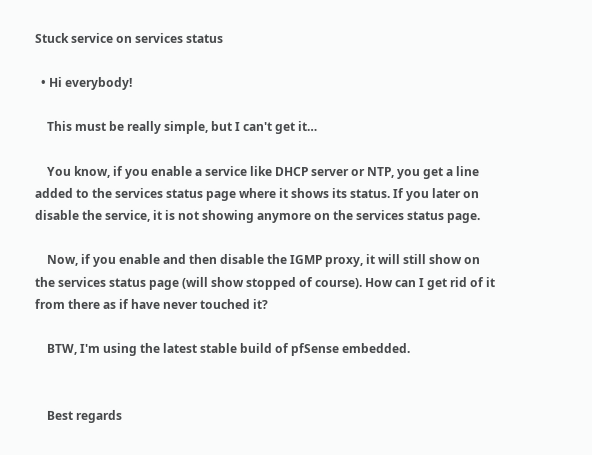Stuck service on services status

  • Hi everybody!

    This must be really simple, but I can't get it…

    You know, if you enable a service like DHCP server or NTP, you get a line added to the services status page where it shows its status. If you later on disable the service, it is not showing anymore on the services status page.

    Now, if you enable and then disable the IGMP proxy, it will still show on the services status page (will show stopped of course). How can I get rid of it from there as if have never touched it?

    BTW, I'm using the latest stable build of pfSense embedded.


    Best regards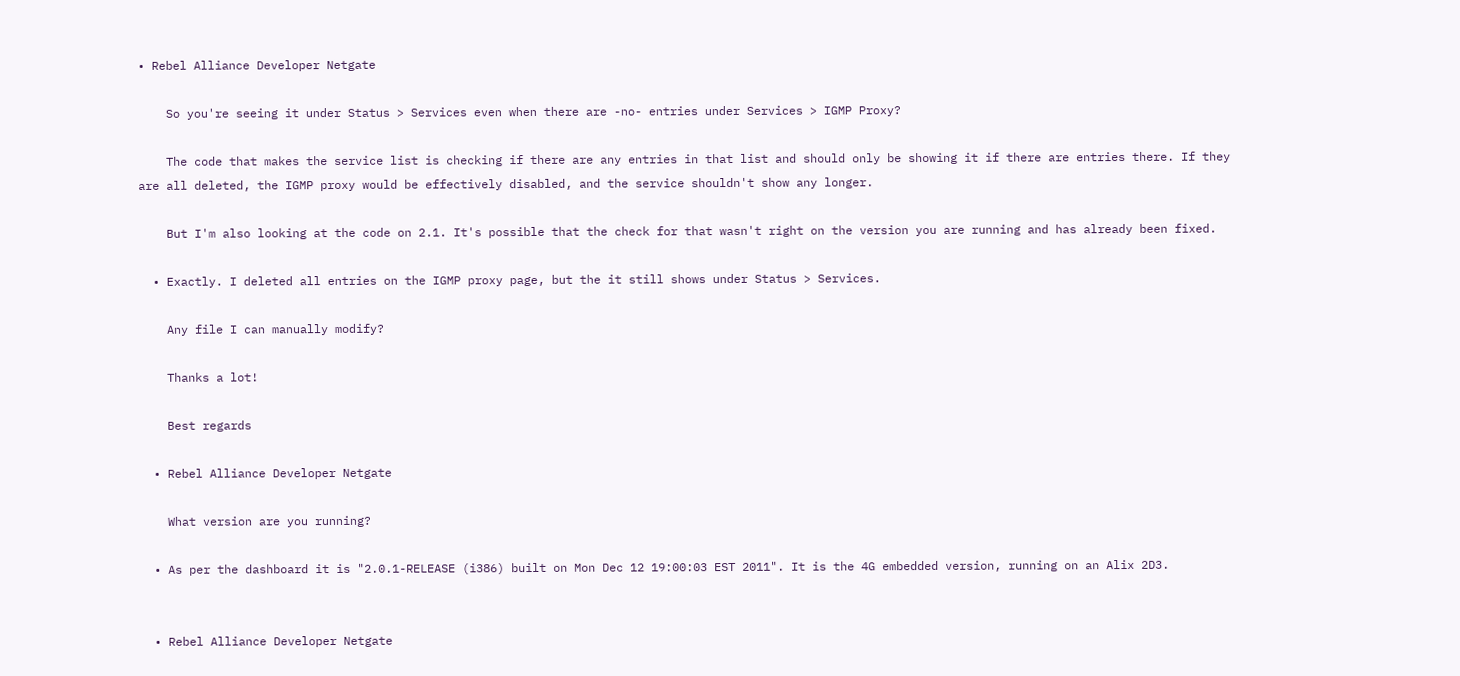• Rebel Alliance Developer Netgate

    So you're seeing it under Status > Services even when there are -no- entries under Services > IGMP Proxy?

    The code that makes the service list is checking if there are any entries in that list and should only be showing it if there are entries there. If they are all deleted, the IGMP proxy would be effectively disabled, and the service shouldn't show any longer.

    But I'm also looking at the code on 2.1. It's possible that the check for that wasn't right on the version you are running and has already been fixed.

  • Exactly. I deleted all entries on the IGMP proxy page, but the it still shows under Status > Services.

    Any file I can manually modify?

    Thanks a lot!

    Best regards

  • Rebel Alliance Developer Netgate

    What version are you running?

  • As per the dashboard it is "2.0.1-RELEASE (i386) built on Mon Dec 12 19:00:03 EST 2011". It is the 4G embedded version, running on an Alix 2D3.


  • Rebel Alliance Developer Netgate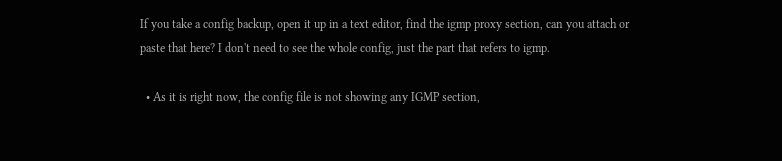If you take a config backup, open it up in a text editor, find the igmp proxy section, can you attach or paste that here? I don't need to see the whole config, just the part that refers to igmp.

  • As it is right now, the config file is not showing any IGMP section,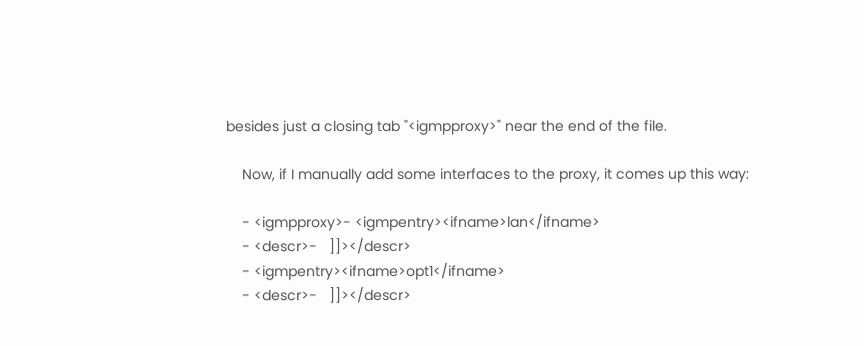besides just a closing tab "<igmpproxy>" near the end of the file.

    Now, if I manually add some interfaces to the proxy, it comes up this way:

    - <igmpproxy>- <igmpentry><ifname>lan</ifname>
    - <descr>-   ]]></descr>
    - <igmpentry><ifname>opt1</ifname>
    - <descr>-   ]]></descr>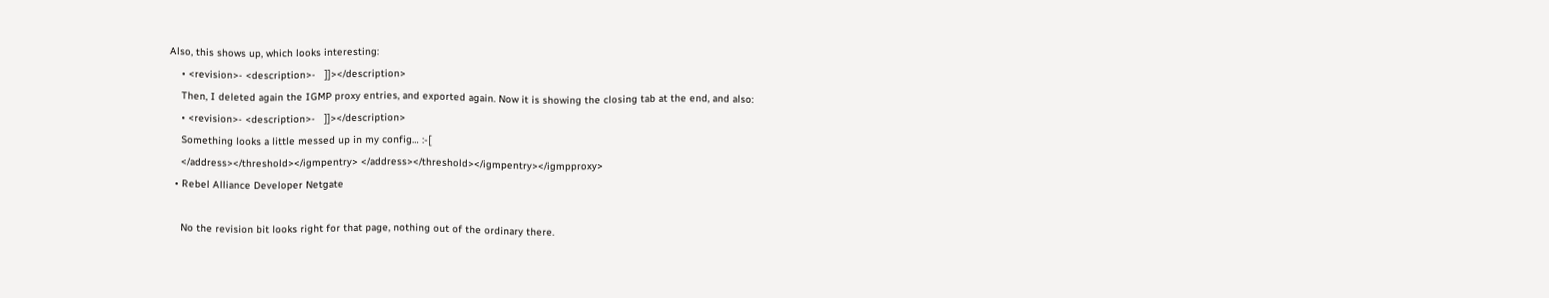Also, this shows up, which looks interesting:
    • <revision>- <description>-   ]]></description>
    Then, I deleted again the IGMP proxy entries, and exported again. Now it is showing the closing tab at the end, and also:
    • <revision>- <description>-   ]]></description>
    Something looks a little messed up in my config… :-[
    </address></threshold></igmpentry> </address></threshold></igmpentry></igmpproxy>
  • Rebel Alliance Developer Netgate

    No the revision bit looks right for that page, nothing out of the ordinary there.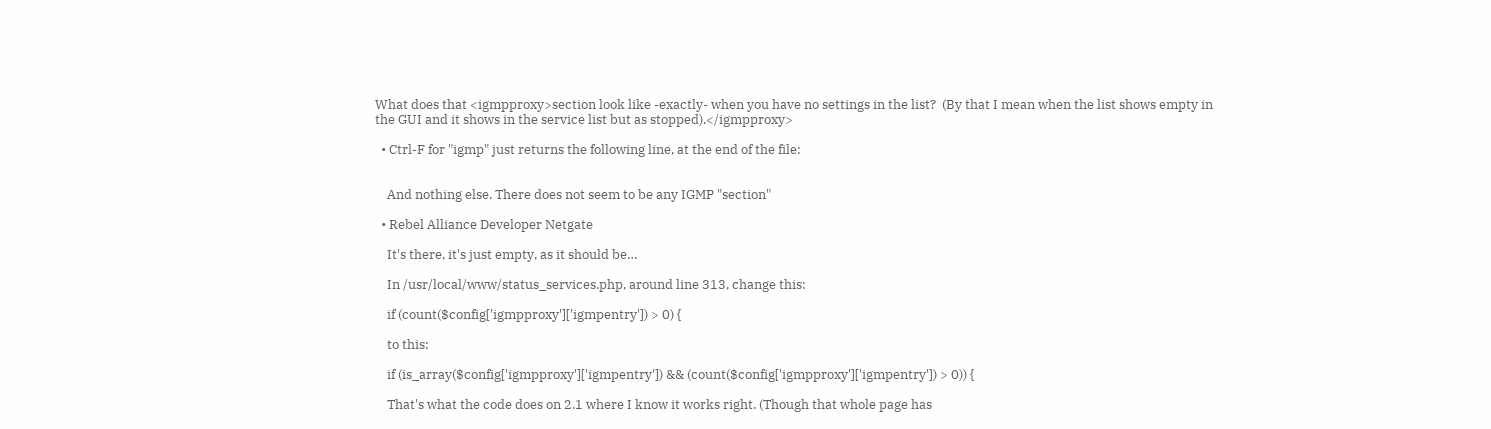What does that <igmpproxy>section look like -exactly- when you have no settings in the list?  (By that I mean when the list shows empty in the GUI and it shows in the service list but as stopped).</igmpproxy>

  • Ctrl-F for "igmp" just returns the following line, at the end of the file:


    And nothing else. There does not seem to be any IGMP "section"

  • Rebel Alliance Developer Netgate

    It's there, it's just empty, as it should be…

    In /usr/local/www/status_services.php, around line 313, change this:

    if (count($config['igmpproxy']['igmpentry']) > 0) {

    to this:

    if (is_array($config['igmpproxy']['igmpentry']) && (count($config['igmpproxy']['igmpentry']) > 0)) {

    That's what the code does on 2.1 where I know it works right. (Though that whole page has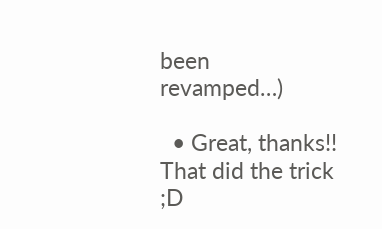been revamped…)

  • Great, thanks!! That did the trick ;D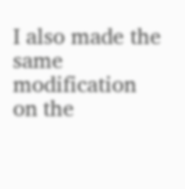I also made the same modification on the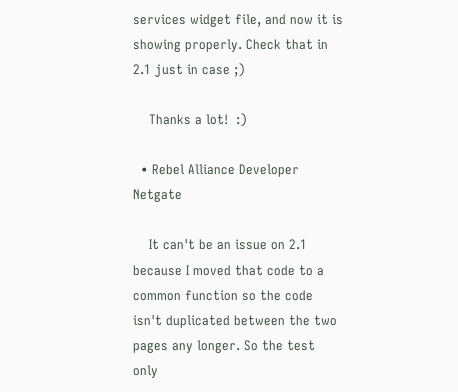services widget file, and now it is showing properly. Check that in 2.1 just in case ;)

    Thanks a lot!  :)

  • Rebel Alliance Developer Netgate

    It can't be an issue on 2.1 because I moved that code to a common function so the code isn't duplicated between the two pages any longer. So the test only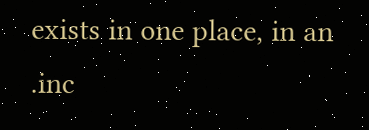exists in one place, in an .inc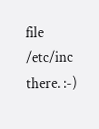file /etc/inc there. :-)